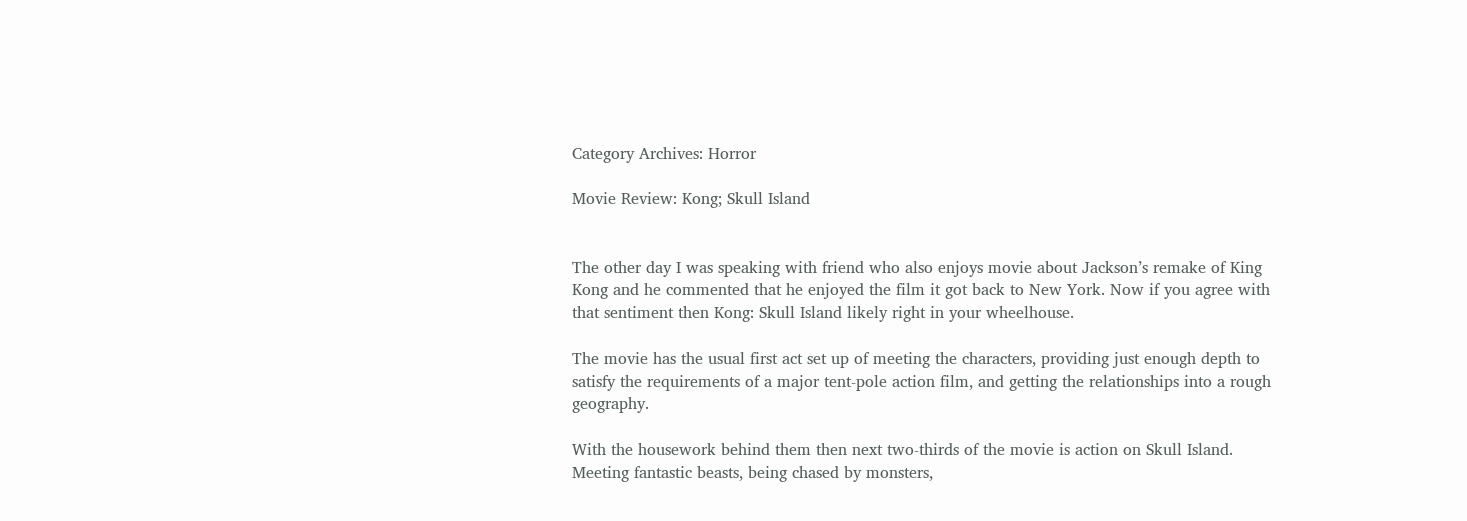Category Archives: Horror

Movie Review: Kong; Skull Island


The other day I was speaking with friend who also enjoys movie about Jackson’s remake of King Kong and he commented that he enjoyed the film it got back to New York. Now if you agree with that sentiment then Kong: Skull Island likely right in your wheelhouse.

The movie has the usual first act set up of meeting the characters, providing just enough depth to satisfy the requirements of a major tent-pole action film, and getting the relationships into a rough geography.

With the housework behind them then next two-thirds of the movie is action on Skull Island. Meeting fantastic beasts, being chased by monsters,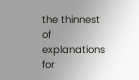the thinnest of explanations for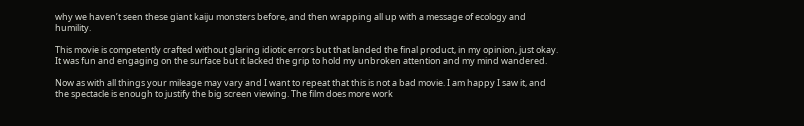why we haven’t seen these giant kaiju monsters before, and then wrapping all up with a message of ecology and humility.

This movie is competently crafted without glaring idiotic errors but that landed the final product, in my opinion, just okay. It was fun and engaging on the surface but it lacked the grip to hold my unbroken attention and my mind wandered.

Now as with all things your mileage may vary and I want to repeat that this is not a bad movie. I am happy I saw it, and the spectacle is enough to justify the big screen viewing. The film does more work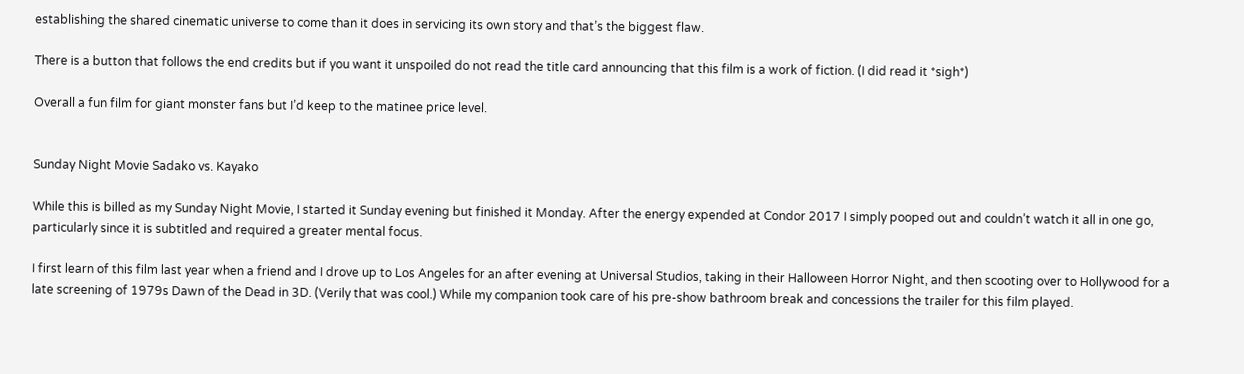establishing the shared cinematic universe to come than it does in servicing its own story and that’s the biggest flaw.

There is a button that follows the end credits but if you want it unspoiled do not read the title card announcing that this film is a work of fiction. (I did read it *sigh*)

Overall a fun film for giant monster fans but I’d keep to the matinee price level.


Sunday Night Movie Sadako vs. Kayako

While this is billed as my Sunday Night Movie, I started it Sunday evening but finished it Monday. After the energy expended at Condor 2017 I simply pooped out and couldn’t watch it all in one go, particularly since it is subtitled and required a greater mental focus.

I first learn of this film last year when a friend and I drove up to Los Angeles for an after evening at Universal Studios, taking in their Halloween Horror Night, and then scooting over to Hollywood for a late screening of 1979s Dawn of the Dead in 3D. (Verily that was cool.) While my companion took care of his pre-show bathroom break and concessions the trailer for this film played.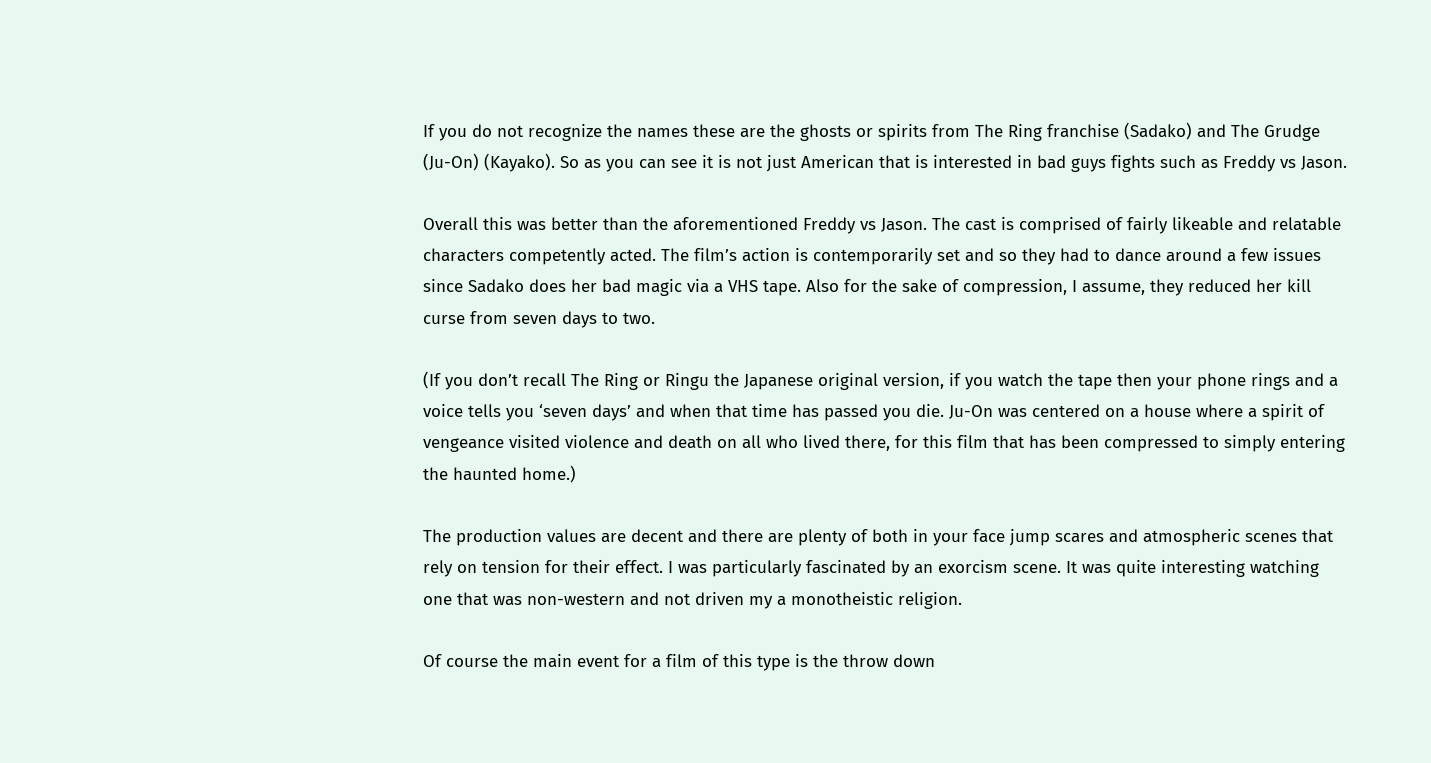If you do not recognize the names these are the ghosts or spirits from The Ring franchise (Sadako) and The Grudge (Ju-On) (Kayako). So as you can see it is not just American that is interested in bad guys fights such as Freddy vs Jason.

Overall this was better than the aforementioned Freddy vs Jason. The cast is comprised of fairly likeable and relatable characters competently acted. The film’s action is contemporarily set and so they had to dance around a few issues since Sadako does her bad magic via a VHS tape. Also for the sake of compression, I assume, they reduced her kill curse from seven days to two.

(If you don’t recall The Ring or Ringu the Japanese original version, if you watch the tape then your phone rings and a voice tells you ‘seven days’ and when that time has passed you die. Ju-On was centered on a house where a spirit of vengeance visited violence and death on all who lived there, for this film that has been compressed to simply entering the haunted home.)

The production values are decent and there are plenty of both in your face jump scares and atmospheric scenes that rely on tension for their effect. I was particularly fascinated by an exorcism scene. It was quite interesting watching one that was non-western and not driven my a monotheistic religion.

Of course the main event for a film of this type is the throw down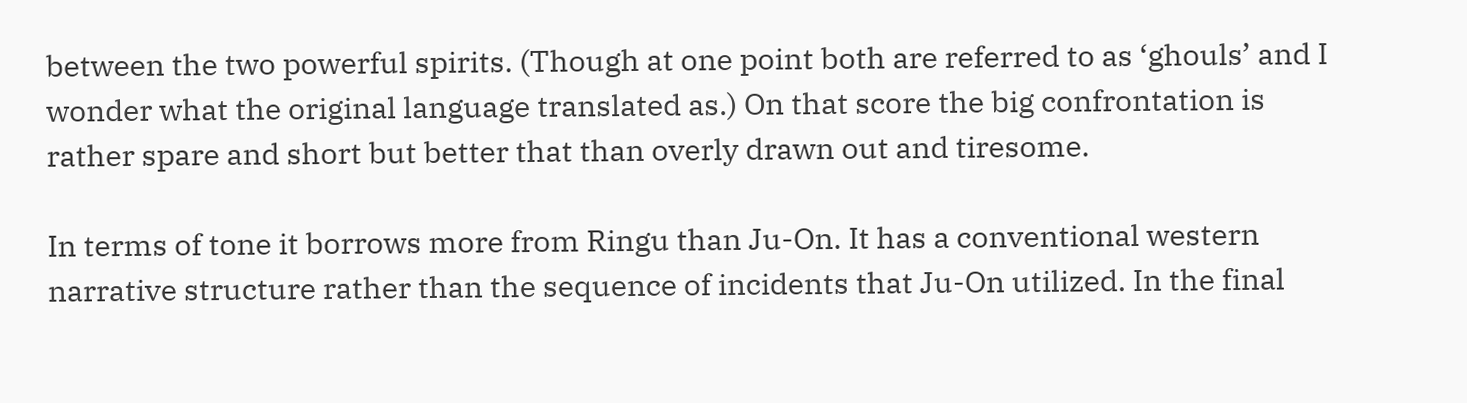between the two powerful spirits. (Though at one point both are referred to as ‘ghouls’ and I wonder what the original language translated as.) On that score the big confrontation is rather spare and short but better that than overly drawn out and tiresome.

In terms of tone it borrows more from Ringu than Ju-On. It has a conventional western narrative structure rather than the sequence of incidents that Ju-On utilized. In the final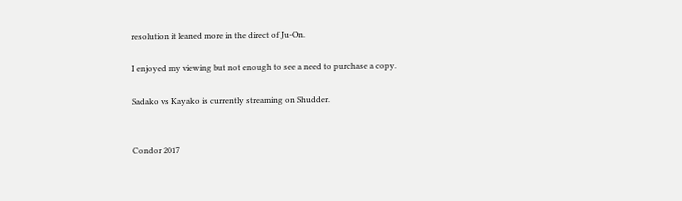resolution it leaned more in the direct of Ju-On.

I enjoyed my viewing but not enough to see a need to purchase a copy.

Sadako vs Kayako is currently streaming on Shudder.


Condor 2017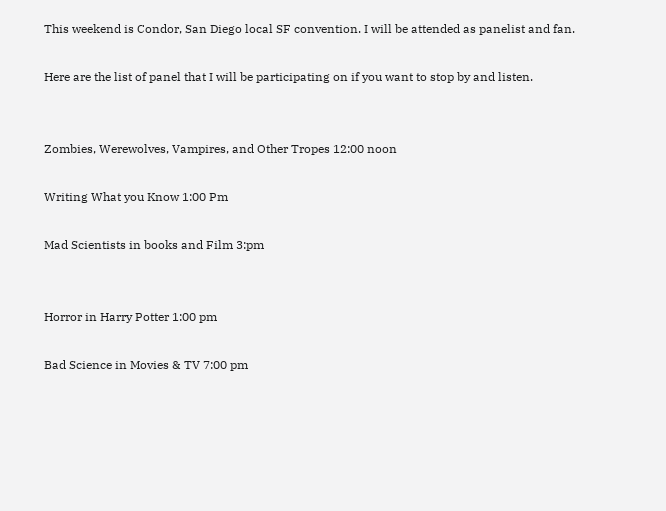This weekend is Condor, San Diego local SF convention. I will be attended as panelist and fan.

Here are the list of panel that I will be participating on if you want to stop by and listen.


Zombies, Werewolves, Vampires, and Other Tropes 12:00 noon

Writing What you Know 1:00 Pm

Mad Scientists in books and Film 3:pm


Horror in Harry Potter 1:00 pm

Bad Science in Movies & TV 7:00 pm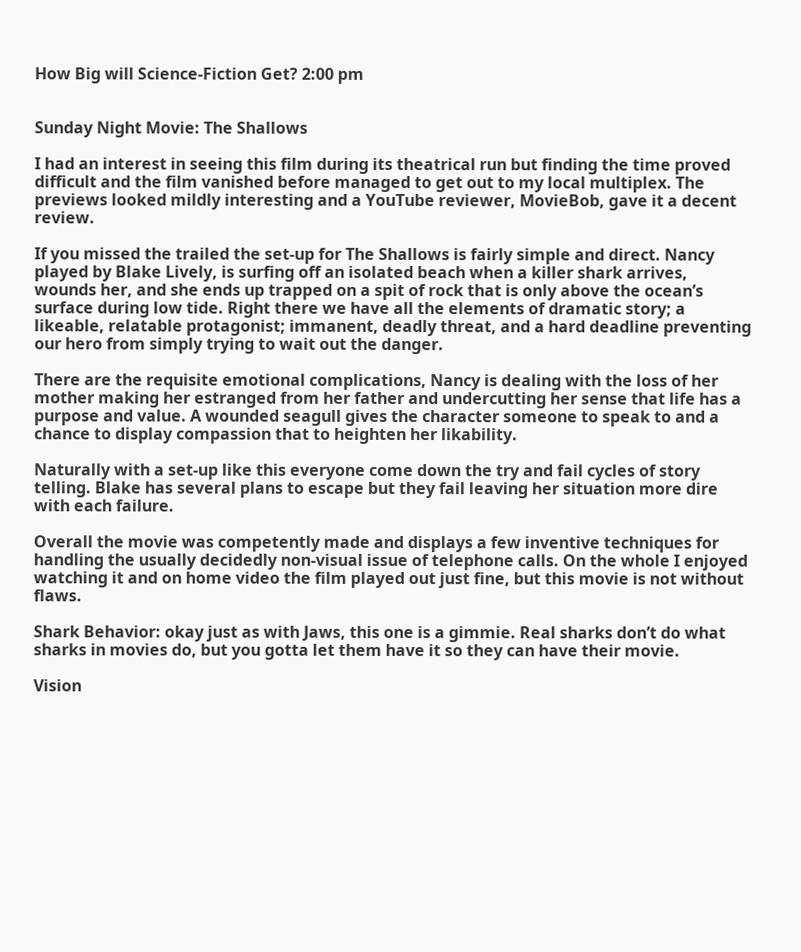How Big will Science-Fiction Get? 2:00 pm


Sunday Night Movie: The Shallows

I had an interest in seeing this film during its theatrical run but finding the time proved difficult and the film vanished before managed to get out to my local multiplex. The previews looked mildly interesting and a YouTube reviewer, MovieBob, gave it a decent review.

If you missed the trailed the set-up for The Shallows is fairly simple and direct. Nancy played by Blake Lively, is surfing off an isolated beach when a killer shark arrives, wounds her, and she ends up trapped on a spit of rock that is only above the ocean’s surface during low tide. Right there we have all the elements of dramatic story; a likeable, relatable protagonist; immanent, deadly threat, and a hard deadline preventing our hero from simply trying to wait out the danger.

There are the requisite emotional complications, Nancy is dealing with the loss of her mother making her estranged from her father and undercutting her sense that life has a purpose and value. A wounded seagull gives the character someone to speak to and a chance to display compassion that to heighten her likability.

Naturally with a set-up like this everyone come down the try and fail cycles of story telling. Blake has several plans to escape but they fail leaving her situation more dire with each failure.

Overall the movie was competently made and displays a few inventive techniques for handling the usually decidedly non-visual issue of telephone calls. On the whole I enjoyed watching it and on home video the film played out just fine, but this movie is not without flaws.

Shark Behavior: okay just as with Jaws, this one is a gimmie. Real sharks don’t do what sharks in movies do, but you gotta let them have it so they can have their movie.

Vision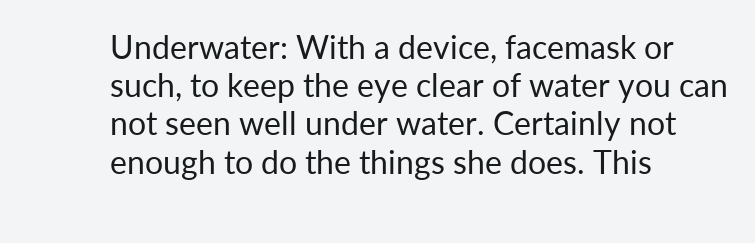Underwater: With a device, facemask or such, to keep the eye clear of water you can not seen well under water. Certainly not enough to do the things she does. This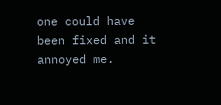one could have been fixed and it annoyed me.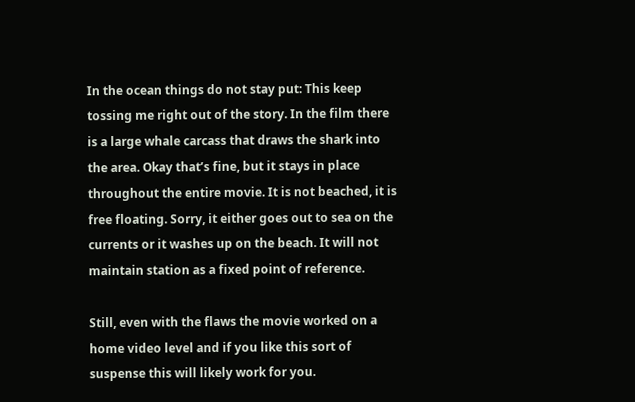In the ocean things do not stay put: This keep tossing me right out of the story. In the film there is a large whale carcass that draws the shark into the area. Okay that’s fine, but it stays in place throughout the entire movie. It is not beached, it is free floating. Sorry, it either goes out to sea on the currents or it washes up on the beach. It will not maintain station as a fixed point of reference.

Still, even with the flaws the movie worked on a home video level and if you like this sort of suspense this will likely work for you.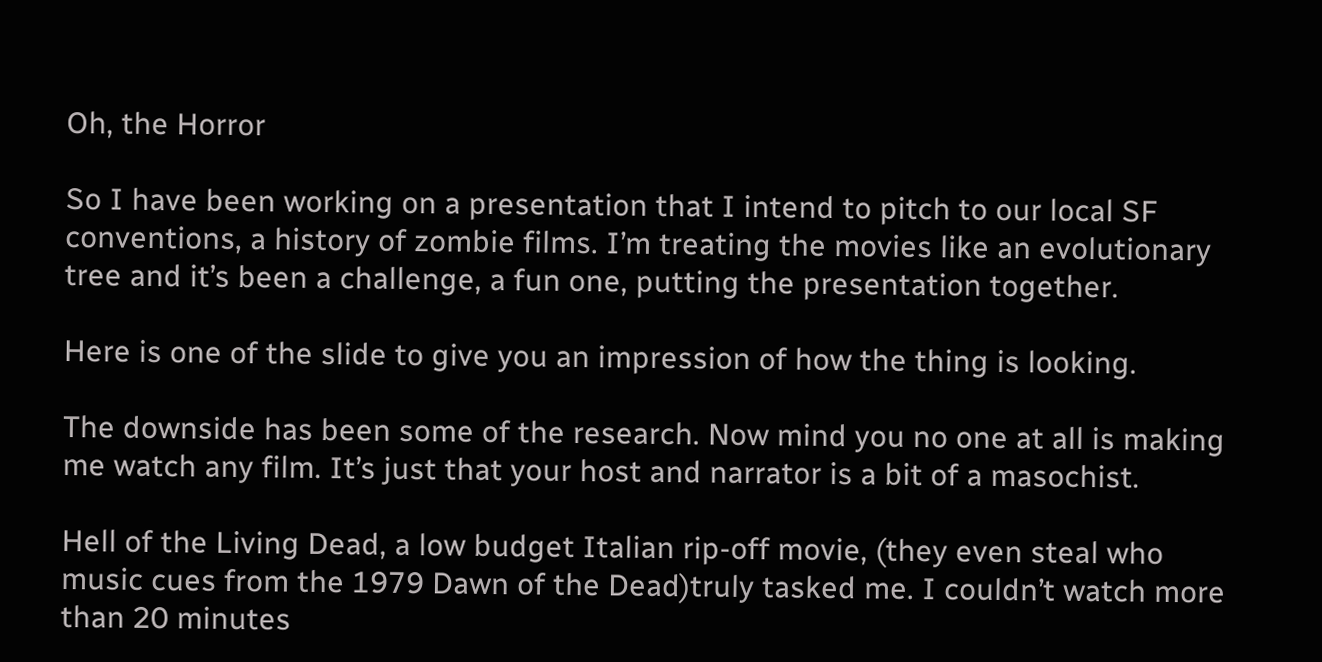Oh, the Horror

So I have been working on a presentation that I intend to pitch to our local SF conventions, a history of zombie films. I’m treating the movies like an evolutionary tree and it’s been a challenge, a fun one, putting the presentation together.

Here is one of the slide to give you an impression of how the thing is looking.

The downside has been some of the research. Now mind you no one at all is making me watch any film. It’s just that your host and narrator is a bit of a masochist.

Hell of the Living Dead, a low budget Italian rip-off movie, (they even steal who music cues from the 1979 Dawn of the Dead)truly tasked me. I couldn’t watch more than 20 minutes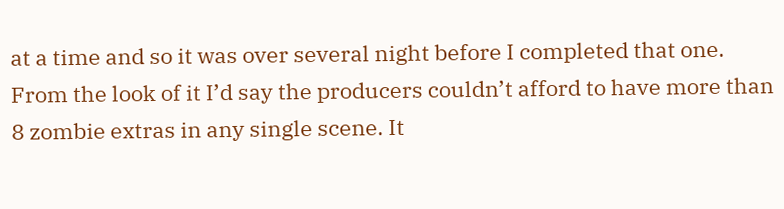at a time and so it was over several night before I completed that one. From the look of it I’d say the producers couldn’t afford to have more than 8 zombie extras in any single scene. It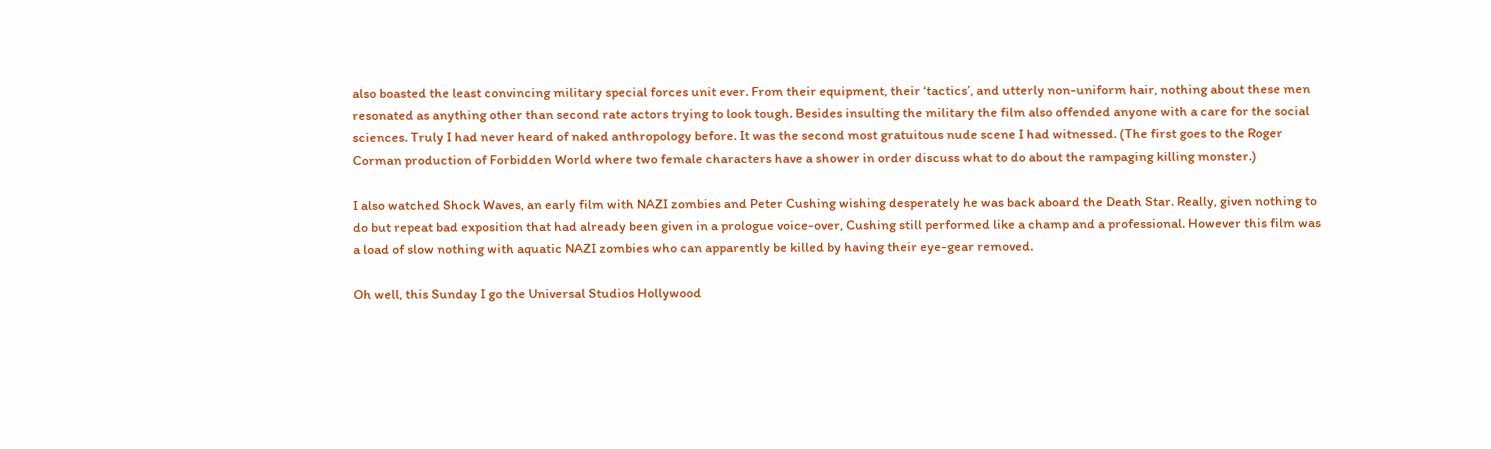also boasted the least convincing military special forces unit ever. From their equipment, their ‘tactics’, and utterly non-uniform hair, nothing about these men resonated as anything other than second rate actors trying to look tough. Besides insulting the military the film also offended anyone with a care for the social sciences. Truly I had never heard of naked anthropology before. It was the second most gratuitous nude scene I had witnessed. (The first goes to the Roger Corman production of Forbidden World where two female characters have a shower in order discuss what to do about the rampaging killing monster.)

I also watched Shock Waves, an early film with NAZI zombies and Peter Cushing wishing desperately he was back aboard the Death Star. Really, given nothing to do but repeat bad exposition that had already been given in a prologue voice-over, Cushing still performed like a champ and a professional. However this film was a load of slow nothing with aquatic NAZI zombies who can apparently be killed by having their eye-gear removed.

Oh well, this Sunday I go the Universal Studios Hollywood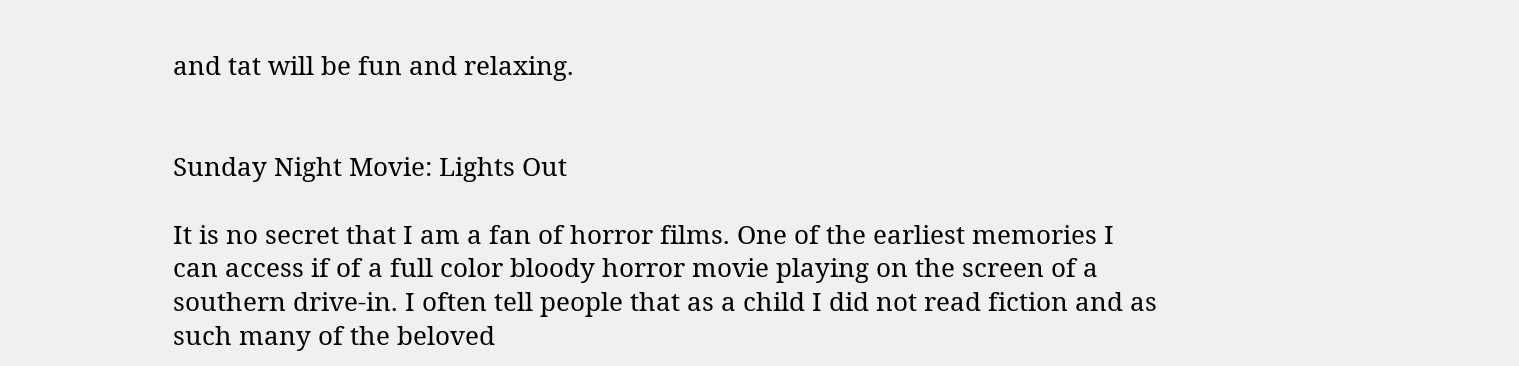and tat will be fun and relaxing.


Sunday Night Movie: Lights Out

It is no secret that I am a fan of horror films. One of the earliest memories I can access if of a full color bloody horror movie playing on the screen of a southern drive-in. I often tell people that as a child I did not read fiction and as such many of the beloved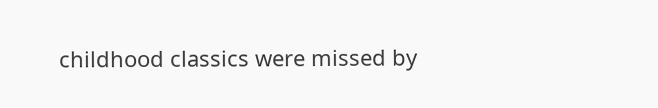childhood classics were missed by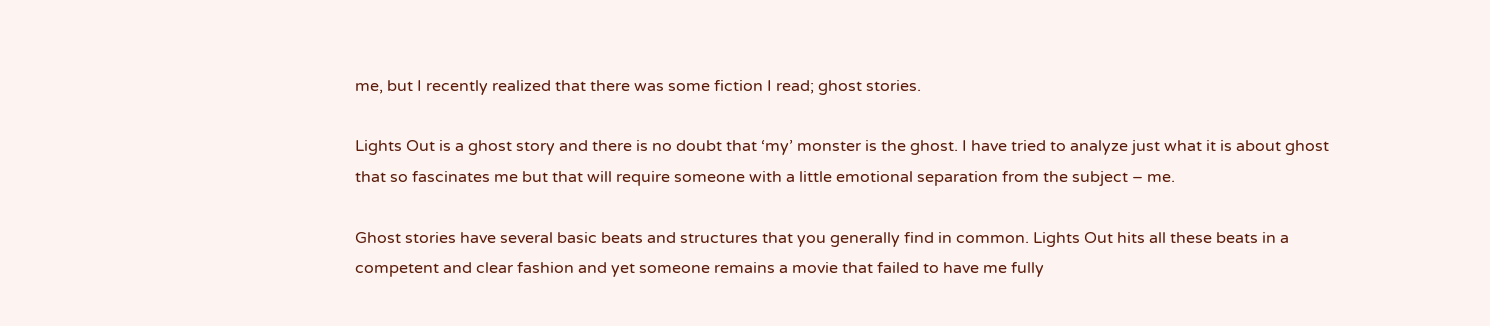me, but I recently realized that there was some fiction I read; ghost stories.

Lights Out is a ghost story and there is no doubt that ‘my’ monster is the ghost. I have tried to analyze just what it is about ghost that so fascinates me but that will require someone with a little emotional separation from the subject – me.

Ghost stories have several basic beats and structures that you generally find in common. Lights Out hits all these beats in a competent and clear fashion and yet someone remains a movie that failed to have me fully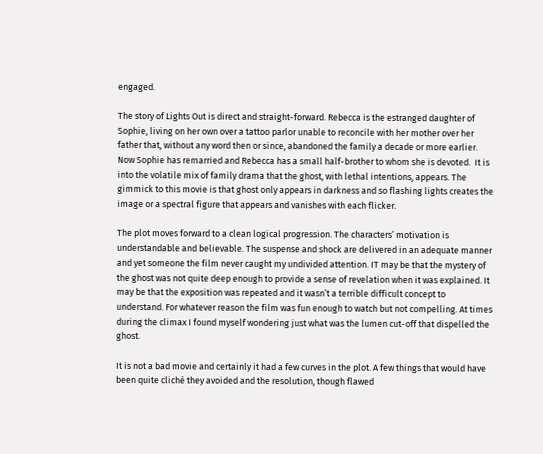engaged.

The story of Lights Out is direct and straight-forward. Rebecca is the estranged daughter of Sophie, living on her own over a tattoo parlor unable to reconcile with her mother over her father that, without any word then or since, abandoned the family a decade or more earlier. Now Sophie has remarried and Rebecca has a small half-brother to whom she is devoted.  It is into the volatile mix of family drama that the ghost, with lethal intentions, appears. The gimmick to this movie is that ghost only appears in darkness and so flashing lights creates the image or a spectral figure that appears and vanishes with each flicker.

The plot moves forward to a clean logical progression. The characters’ motivation is understandable and believable. The suspense and shock are delivered in an adequate manner and yet someone the film never caught my undivided attention. IT may be that the mystery of the ghost was not quite deep enough to provide a sense of revelation when it was explained. It may be that the exposition was repeated and it wasn’t a terrible difficult concept to understand. For whatever reason the film was fun enough to watch but not compelling. At times during the climax I found myself wondering just what was the lumen cut-off that dispelled the ghost.

It is not a bad movie and certainly it had a few curves in the plot. A few things that would have been quite cliché they avoided and the resolution, though flawed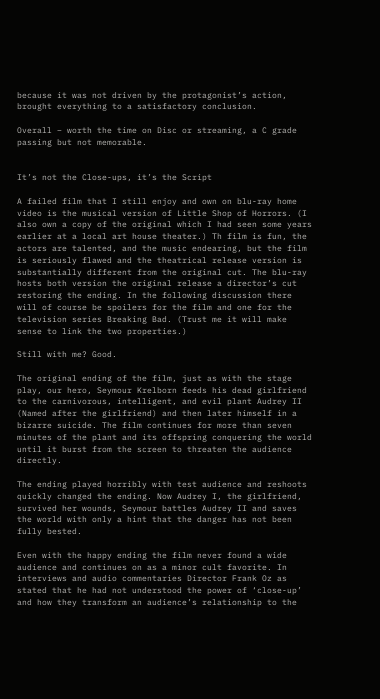because it was not driven by the protagonist’s action, brought everything to a satisfactory conclusion.

Overall – worth the time on Disc or streaming, a C grade passing but not memorable.


It’s not the Close-ups, it’s the Script

A failed film that I still enjoy and own on blu-ray home video is the musical version of Little Shop of Horrors. (I also own a copy of the original which I had seen some years earlier at a local art house theater.) Th film is fun, the actors are talented, and the music endearing, but the film is seriously flawed and the theatrical release version is substantially different from the original cut. The blu-ray hosts both version the original release a director’s cut restoring the ending. In the following discussion there will of course be spoilers for the film and one for the television series Breaking Bad. (Trust me it will make sense to link the two properties.)

Still with me? Good.

The original ending of the film, just as with the stage play, our hero, Seymour Krelborn feeds his dead girlfriend to the carnivorous, intelligent, and evil plant Audrey II (Named after the girlfriend) and then later himself in a bizarre suicide. The film continues for more than seven minutes of the plant and its offspring conquering the world until it burst from the screen to threaten the audience directly.

The ending played horribly with test audience and reshoots quickly changed the ending. Now Audrey I, the girlfriend, survived her wounds, Seymour battles Audrey II and saves the world with only a hint that the danger has not been fully bested.

Even with the happy ending the film never found a wide audience and continues on as a minor cult favorite. In interviews and audio commentaries Director Frank Oz as stated that he had not understood the power of ‘close-up’ and how they transform an audience’s relationship to the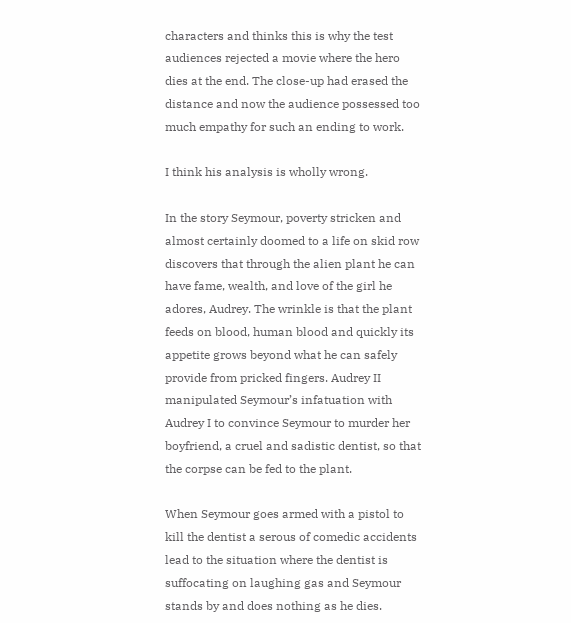characters and thinks this is why the test audiences rejected a movie where the hero dies at the end. The close-up had erased the distance and now the audience possessed too much empathy for such an ending to work.

I think his analysis is wholly wrong.

In the story Seymour, poverty stricken and almost certainly doomed to a life on skid row discovers that through the alien plant he can have fame, wealth, and love of the girl he adores, Audrey. The wrinkle is that the plant feeds on blood, human blood and quickly its appetite grows beyond what he can safely provide from pricked fingers. Audrey II manipulated Seymour’s infatuation with Audrey I to convince Seymour to murder her boyfriend, a cruel and sadistic dentist, so that the corpse can be fed to the plant.

When Seymour goes armed with a pistol to kill the dentist a serous of comedic accidents lead to the situation where the dentist is suffocating on laughing gas and Seymour stands by and does nothing as he dies.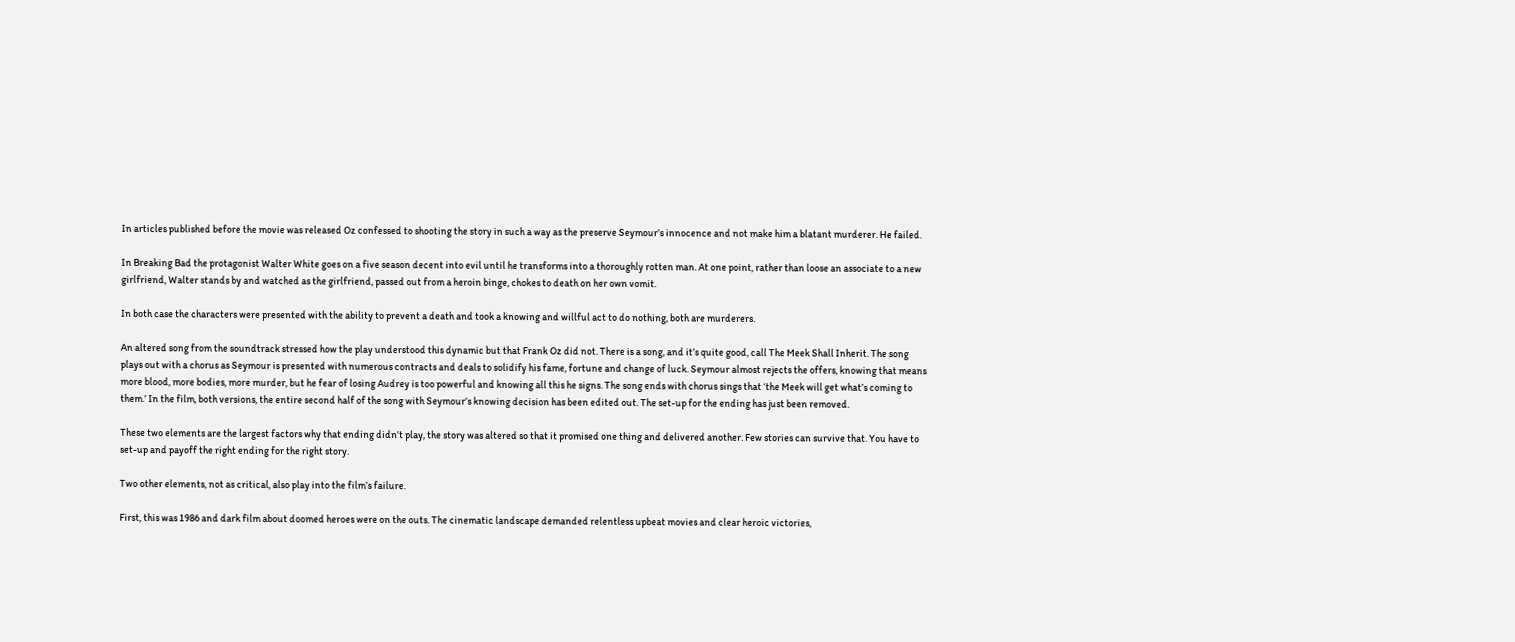In articles published before the movie was released Oz confessed to shooting the story in such a way as the preserve Seymour’s innocence and not make him a blatant murderer. He failed.

In Breaking Bad the protagonist Walter White goes on a five season decent into evil until he transforms into a thoroughly rotten man. At one point, rather than loose an associate to a new girlfriend, Walter stands by and watched as the girlfriend, passed out from a heroin binge, chokes to death on her own vomit.

In both case the characters were presented with the ability to prevent a death and took a knowing and willful act to do nothing, both are murderers.

An altered song from the soundtrack stressed how the play understood this dynamic but that Frank Oz did not. There is a song, and it’s quite good, call The Meek Shall Inherit. The song plays out with a chorus as Seymour is presented with numerous contracts and deals to solidify his fame, fortune and change of luck. Seymour almost rejects the offers, knowing that means more blood, more bodies, more murder, but he fear of losing Audrey is too powerful and knowing all this he signs. The song ends with chorus sings that ‘the Meek will get what’s coming to them.’ In the film, both versions, the entire second half of the song with Seymour’s knowing decision has been edited out. The set-up for the ending has just been removed.

These two elements are the largest factors why that ending didn’t play, the story was altered so that it promised one thing and delivered another. Few stories can survive that. You have to set-up and payoff the right ending for the right story.

Two other elements, not as critical, also play into the film’s failure.

First, this was 1986 and dark film about doomed heroes were on the outs. The cinematic landscape demanded relentless upbeat movies and clear heroic victories,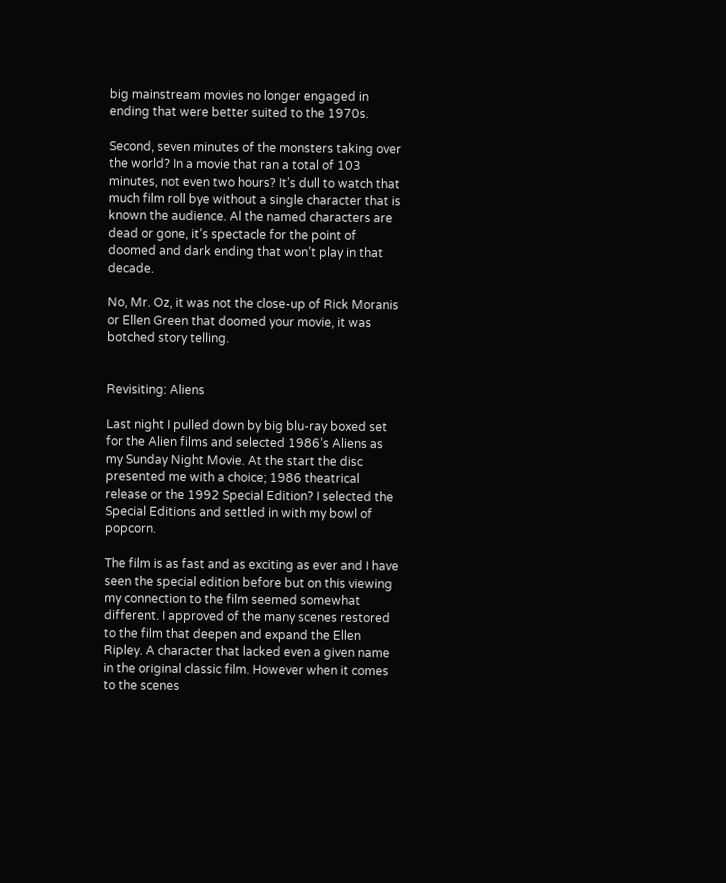big mainstream movies no longer engaged in ending that were better suited to the 1970s.

Second, seven minutes of the monsters taking over the world? In a movie that ran a total of 103 minutes, not even two hours? It’s dull to watch that much film roll bye without a single character that is known the audience. Al the named characters are dead or gone, it’s spectacle for the point of doomed and dark ending that won’t play in that decade.

No, Mr. Oz, it was not the close-up of Rick Moranis or Ellen Green that doomed your movie, it was botched story telling.


Revisiting: Aliens

Last night I pulled down by big blu-ray boxed set for the Alien films and selected 1986’s Aliens as my Sunday Night Movie. At the start the disc presented me with a choice; 1986 theatrical release or the 1992 Special Edition? I selected the Special Editions and settled in with my bowl of popcorn.

The film is as fast and as exciting as ever and I have seen the special edition before but on this viewing my connection to the film seemed somewhat different. I approved of the many scenes restored to the film that deepen and expand the Ellen Ripley. A character that lacked even a given name in the original classic film. However when it comes to the scenes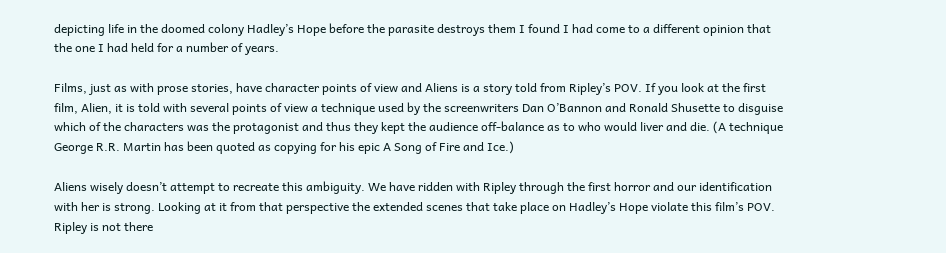depicting life in the doomed colony Hadley’s Hope before the parasite destroys them I found I had come to a different opinion that the one I had held for a number of years.

Films, just as with prose stories, have character points of view and Aliens is a story told from Ripley’s POV. If you look at the first film, Alien, it is told with several points of view a technique used by the screenwriters Dan O’Bannon and Ronald Shusette to disguise which of the characters was the protagonist and thus they kept the audience off-balance as to who would liver and die. (A technique George R.R. Martin has been quoted as copying for his epic A Song of Fire and Ice.)

Aliens wisely doesn’t attempt to recreate this ambiguity. We have ridden with Ripley through the first horror and our identification with her is strong. Looking at it from that perspective the extended scenes that take place on Hadley’s Hope violate this film’s POV. Ripley is not there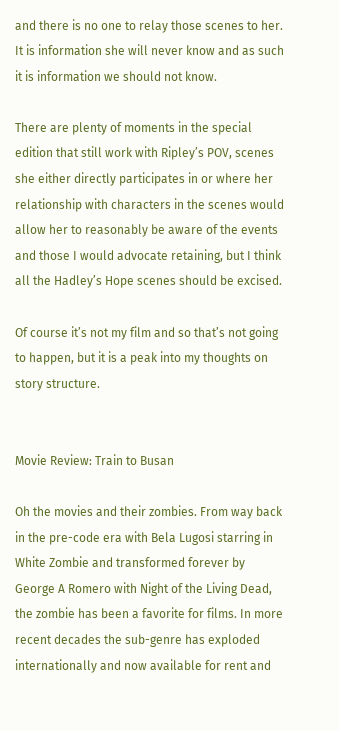and there is no one to relay those scenes to her. It is information she will never know and as such it is information we should not know.

There are plenty of moments in the special edition that still work with Ripley’s POV, scenes she either directly participates in or where her relationship with characters in the scenes would allow her to reasonably be aware of the events and those I would advocate retaining, but I think all the Hadley’s Hope scenes should be excised.

Of course it’s not my film and so that’s not going to happen, but it is a peak into my thoughts on story structure.


Movie Review: Train to Busan

Oh the movies and their zombies. From way back in the pre-code era with Bela Lugosi starring in White Zombie and transformed forever by George A Romero with Night of the Living Dead, the zombie has been a favorite for films. In more recent decades the sub-genre has exploded internationally and now available for rent and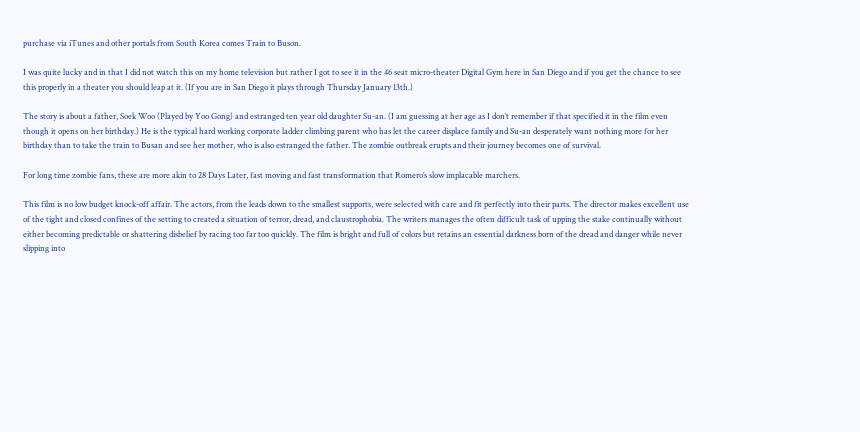purchase via iTunes and other portals from South Korea comes Train to Buson.

I was quite lucky and in that I did not watch this on my home television but rather I got to see it in the 46 seat micro-theater Digital Gym here in San Diego and if you get the chance to see this properly in a theater you should leap at it. (If you are in San Diego it plays through Thursday January 13th.)

The story is about a father, Soek Woo (Played by Yoo Gong) and estranged ten year old daughter Su-an. (I am guessing at her age as I don’t remember if that specified it in the film even though it opens on her birthday.) He is the typical hard working corporate ladder climbing parent who has let the career displace family and Su-an desperately want nothing more for her birthday than to take the train to Busan and see her mother, who is also estranged the father. The zombie outbreak erupts and their journey becomes one of survival.

For long time zombie fans, these are more akin to 28 Days Later, fast moving and fast transformation that Romero’s slow implacable marchers.

This film is no low budget knock-off affair. The actors, from the leads down to the smallest supports, were selected with care and fit perfectly into their parts. The director makes excellent use of the tight and closed confines of the setting to created a situation of terror, dread, and claustrophobia. The writers manages the often difficult task of upping the stake continually without either becoming predictable or shattering disbelief by racing too far too quickly. The film is bright and full of colors but retains an essential darkness born of the dread and danger while never slipping into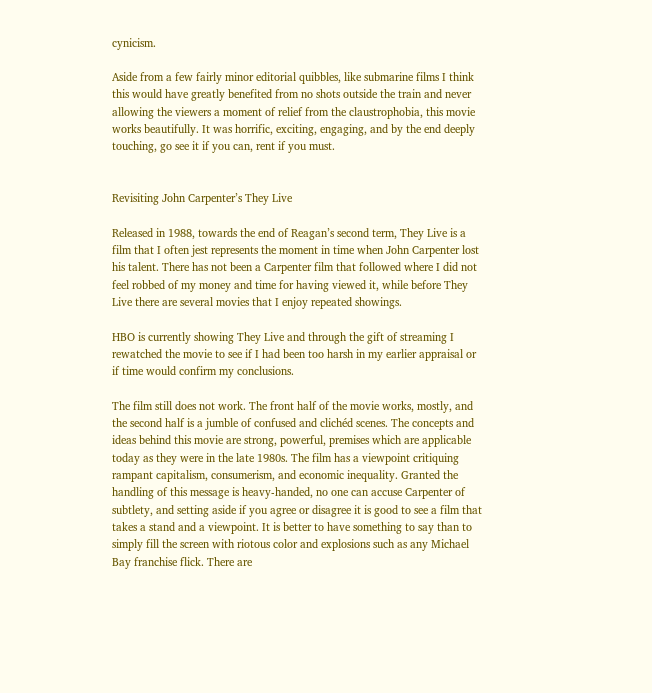cynicism.

Aside from a few fairly minor editorial quibbles, like submarine films I think this would have greatly benefited from no shots outside the train and never allowing the viewers a moment of relief from the claustrophobia, this movie works beautifully. It was horrific, exciting, engaging, and by the end deeply touching, go see it if you can, rent if you must.


Revisiting John Carpenter’s They Live

Released in 1988, towards the end of Reagan’s second term, They Live is a film that I often jest represents the moment in time when John Carpenter lost his talent. There has not been a Carpenter film that followed where I did not feel robbed of my money and time for having viewed it, while before They Live there are several movies that I enjoy repeated showings.

HBO is currently showing They Live and through the gift of streaming I rewatched the movie to see if I had been too harsh in my earlier appraisal or if time would confirm my conclusions.

The film still does not work. The front half of the movie works, mostly, and the second half is a jumble of confused and clichéd scenes. The concepts and ideas behind this movie are strong, powerful, premises which are applicable today as they were in the late 1980s. The film has a viewpoint critiquing rampant capitalism, consumerism, and economic inequality. Granted the handling of this message is heavy-handed, no one can accuse Carpenter of subtlety, and setting aside if you agree or disagree it is good to see a film that takes a stand and a viewpoint. It is better to have something to say than to simply fill the screen with riotous color and explosions such as any Michael Bay franchise flick. There are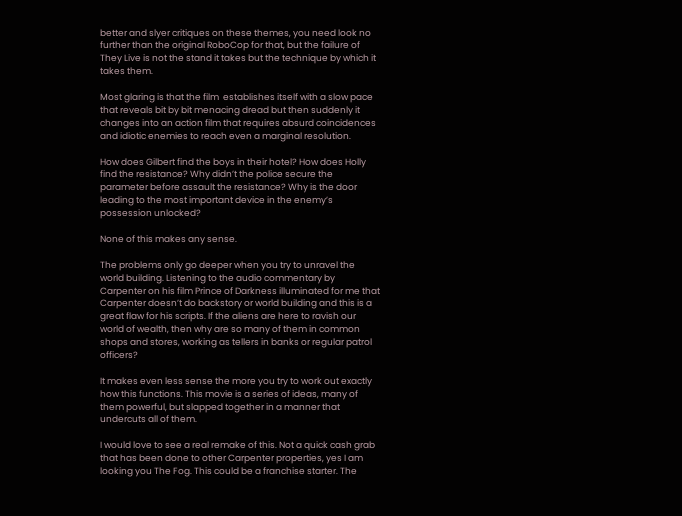better and slyer critiques on these themes, you need look no further than the original RoboCop for that, but the failure of They Live is not the stand it takes but the technique by which it takes them.

Most glaring is that the film  establishes itself with a slow pace that reveals bit by bit menacing dread but then suddenly it changes into an action film that requires absurd coincidences and idiotic enemies to reach even a marginal resolution.

How does Gilbert find the boys in their hotel? How does Holly find the resistance? Why didn’t the police secure the parameter before assault the resistance? Why is the door leading to the most important device in the enemy’s possession unlocked?

None of this makes any sense.

The problems only go deeper when you try to unravel the world building. Listening to the audio commentary by Carpenter on his film Prince of Darkness illuminated for me that Carpenter doesn’t do backstory or world building and this is a great flaw for his scripts. If the aliens are here to ravish our world of wealth, then why are so many of them in common shops and stores, working as tellers in banks or regular patrol officers?

It makes even less sense the more you try to work out exactly how this functions. This movie is a series of ideas, many of them powerful, but slapped together in a manner that undercuts all of them.

I would love to see a real remake of this. Not a quick cash grab that has been done to other Carpenter properties, yes I am looking you The Fog. This could be a franchise starter. The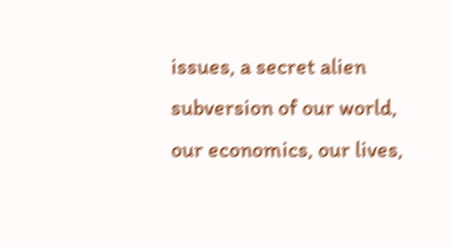issues, a secret alien subversion of our world, our economics, our lives,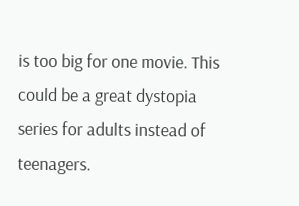is too big for one movie. This could be a great dystopia series for adults instead of teenagers.